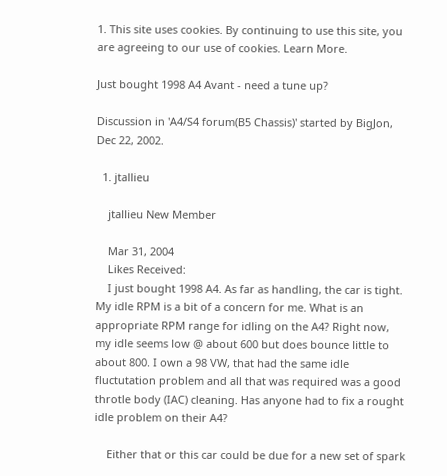1. This site uses cookies. By continuing to use this site, you are agreeing to our use of cookies. Learn More.

Just bought 1998 A4 Avant - need a tune up?

Discussion in 'A4/S4 forum(B5 Chassis)' started by BigJon, Dec 22, 2002.

  1. jtallieu

    jtallieu New Member

    Mar 31, 2004
    Likes Received:
    I just bought 1998 A4. As far as handling, the car is tight. My idle RPM is a bit of a concern for me. What is an appropriate RPM range for idling on the A4? Right now, my idle seems low @ about 600 but does bounce little to about 800. I own a 98 VW, that had the same idle fluctutation problem and all that was required was a good throtle body (IAC) cleaning. Has anyone had to fix a rought idle problem on their A4?

    Either that or this car could be due for a new set of spark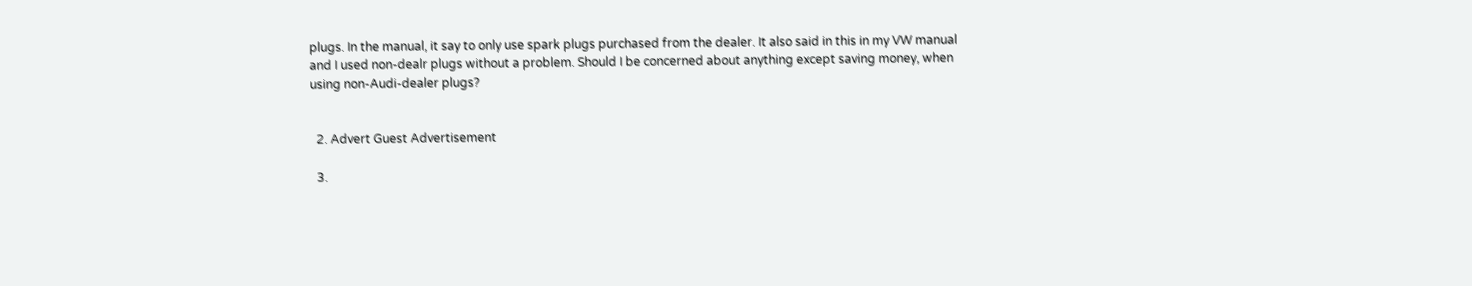plugs. In the manual, it say to only use spark plugs purchased from the dealer. It also said in this in my VW manual and I used non-dealr plugs without a problem. Should I be concerned about anything except saving money, when using non-Audi-dealer plugs?


  2. Advert Guest Advertisement

  3.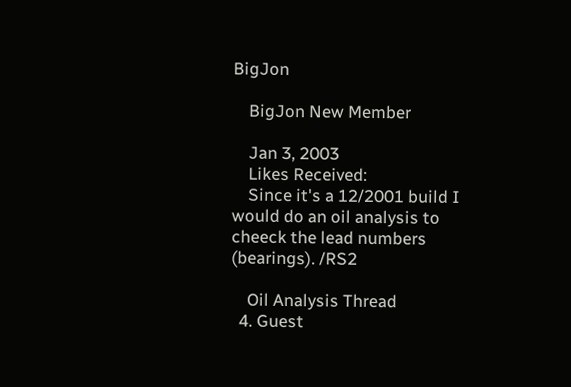BigJon

    BigJon New Member

    Jan 3, 2003
    Likes Received:
    Since it's a 12/2001 build I would do an oil analysis to cheeck the lead numbers (bearings). /RS2

    Oil Analysis Thread
  4. Guest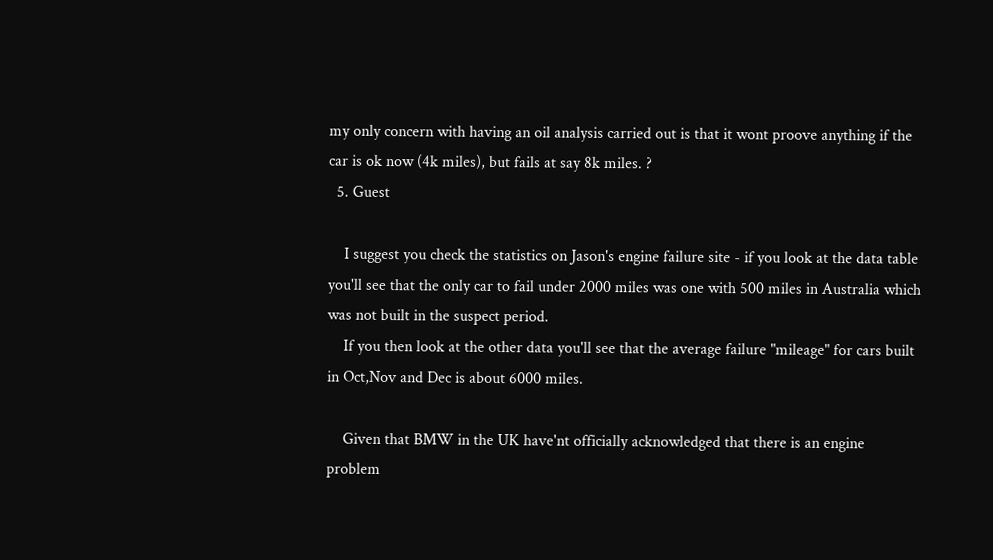my only concern with having an oil analysis carried out is that it wont proove anything if the car is ok now (4k miles), but fails at say 8k miles. ?
  5. Guest

    I suggest you check the statistics on Jason's engine failure site - if you look at the data table you'll see that the only car to fail under 2000 miles was one with 500 miles in Australia which was not built in the suspect period.
    If you then look at the other data you'll see that the average failure "mileage" for cars built in Oct,Nov and Dec is about 6000 miles.

    Given that BMW in the UK have'nt officially acknowledged that there is an engine problem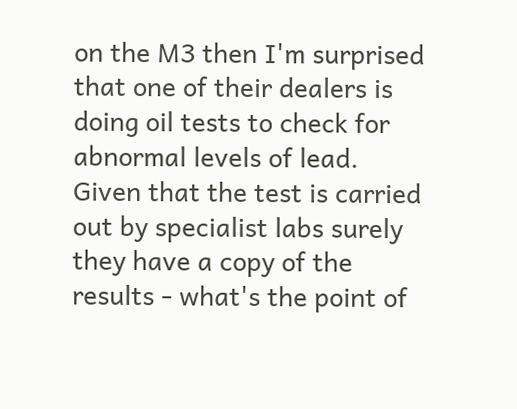on the M3 then I'm surprised that one of their dealers is doing oil tests to check for abnormal levels of lead. Given that the test is carried out by specialist labs surely they have a copy of the results - what's the point of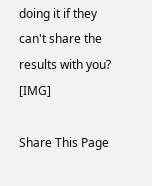doing it if they can't share the results with you? [IMG]

Share This Page